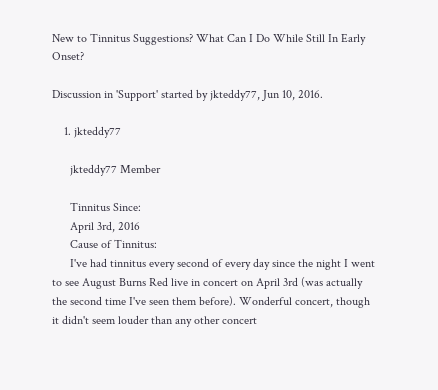New to Tinnitus Suggestions? What Can I Do While Still In Early Onset?

Discussion in 'Support' started by jkteddy77, Jun 10, 2016.

    1. jkteddy77

      jkteddy77 Member

      Tinnitus Since:
      April 3rd, 2016
      Cause of Tinnitus:
      I've had tinnitus every second of every day since the night I went to see August Burns Red live in concert on April 3rd (was actually the second time I've seen them before). Wonderful concert, though it didn't seem louder than any other concert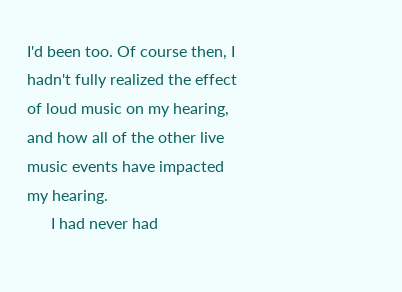I'd been too. Of course then, I hadn't fully realized the effect of loud music on my hearing, and how all of the other live music events have impacted my hearing.
      I had never had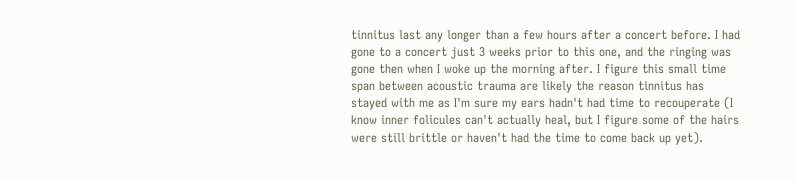tinnitus last any longer than a few hours after a concert before. I had gone to a concert just 3 weeks prior to this one, and the ringing was gone then when I woke up the morning after. I figure this small time span between acoustic trauma are likely the reason tinnitus has stayed with me as I'm sure my ears hadn't had time to recouperate (I know inner folicules can't actually heal, but I figure some of the hairs were still brittle or haven't had the time to come back up yet).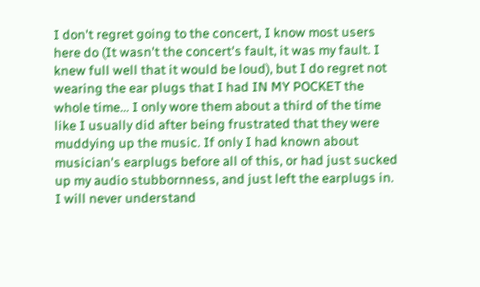I don't regret going to the concert, I know most users here do (It wasn't the concert's fault, it was my fault. I knew full well that it would be loud), but I do regret not wearing the ear plugs that I had IN MY POCKET the whole time... I only wore them about a third of the time like I usually did after being frustrated that they were muddying up the music. If only I had known about musician's earplugs before all of this, or had just sucked up my audio stubbornness, and just left the earplugs in. I will never understand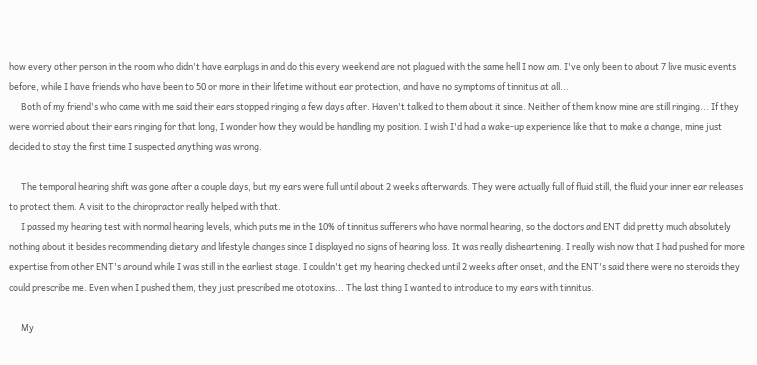how every other person in the room who didn't have earplugs in and do this every weekend are not plagued with the same hell I now am. I've only been to about 7 live music events before, while I have friends who have been to 50 or more in their lifetime without ear protection, and have no symptoms of tinnitus at all...
      Both of my friend's who came with me said their ears stopped ringing a few days after. Haven't talked to them about it since. Neither of them know mine are still ringing... If they were worried about their ears ringing for that long, I wonder how they would be handling my position. I wish I'd had a wake-up experience like that to make a change, mine just decided to stay the first time I suspected anything was wrong.

      The temporal hearing shift was gone after a couple days, but my ears were full until about 2 weeks afterwards. They were actually full of fluid still, the fluid your inner ear releases to protect them. A visit to the chiropractor really helped with that.
      I passed my hearing test with normal hearing levels, which puts me in the 10% of tinnitus sufferers who have normal hearing, so the doctors and ENT did pretty much absolutely nothing about it besides recommending dietary and lifestyle changes since I displayed no signs of hearing loss. It was really disheartening. I really wish now that I had pushed for more expertise from other ENT's around while I was still in the earliest stage. I couldn't get my hearing checked until 2 weeks after onset, and the ENT's said there were no steroids they could prescribe me. Even when I pushed them, they just prescribed me ototoxins... The last thing I wanted to introduce to my ears with tinnitus.

      My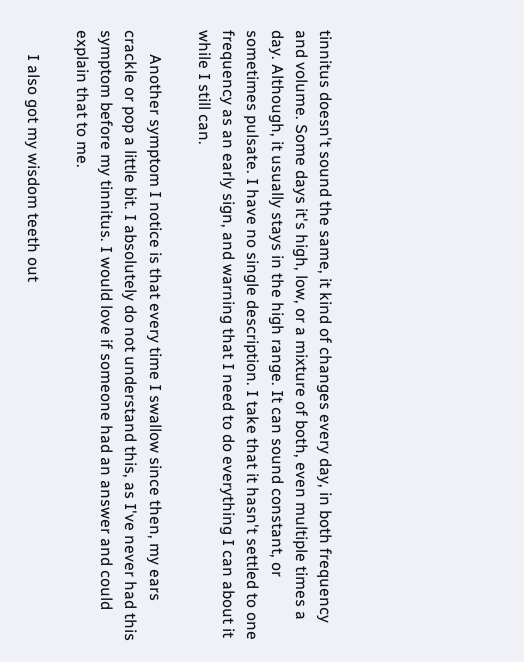tinnitus doesn't sound the same, it kind of changes every day, in both frequency and volume. Some days it's high, low, or a mixture of both, even multiple times a day. Although, it usually stays in the high range. It can sound constant, or sometimes pulsate. I have no single description. I take that it hasn't settled to one frequency as an early sign, and warning that I need to do everything I can about it while I still can.

      Another symptom I notice is that every time I swallow since then, my ears crackle or pop a little bit. I absolutely do not understand this, as I've never had this symptom before my tinnitus. I would love if someone had an answer and could explain that to me.

      I also got my wisdom teeth out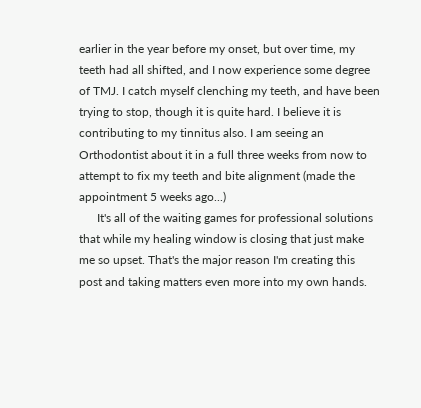earlier in the year before my onset, but over time, my teeth had all shifted, and I now experience some degree of TMJ. I catch myself clenching my teeth, and have been trying to stop, though it is quite hard. I believe it is contributing to my tinnitus also. I am seeing an Orthodontist about it in a full three weeks from now to attempt to fix my teeth and bite alignment (made the appointment 5 weeks ago...)
      It's all of the waiting games for professional solutions that while my healing window is closing that just make me so upset. That's the major reason I'm creating this post and taking matters even more into my own hands.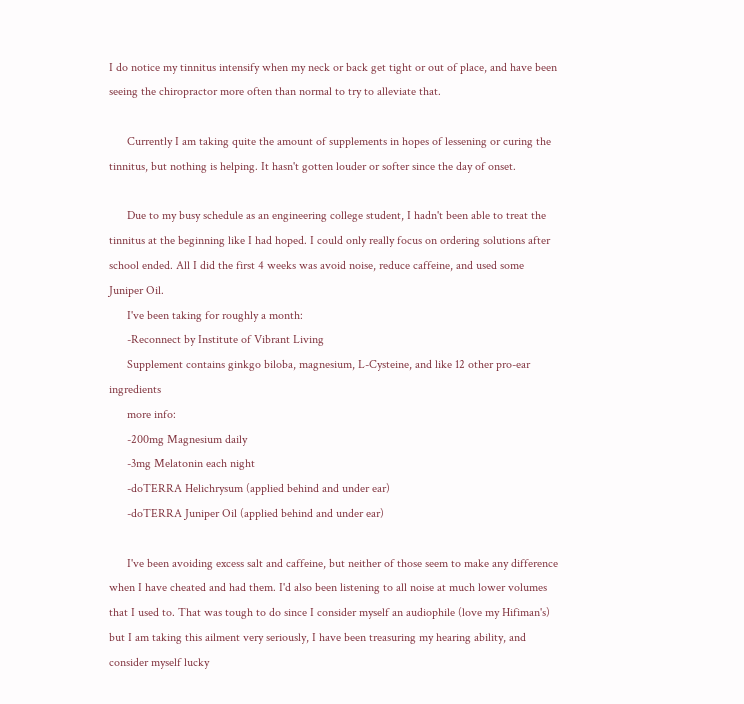I do notice my tinnitus intensify when my neck or back get tight or out of place, and have been seeing the chiropractor more often than normal to try to alleviate that.

      Currently I am taking quite the amount of supplements in hopes of lessening or curing the tinnitus, but nothing is helping. It hasn't gotten louder or softer since the day of onset.

      Due to my busy schedule as an engineering college student, I hadn't been able to treat the tinnitus at the beginning like I had hoped. I could only really focus on ordering solutions after school ended. All I did the first 4 weeks was avoid noise, reduce caffeine, and used some Juniper Oil.
      I've been taking for roughly a month:
      -Reconnect by Institute of Vibrant Living
      Supplement contains ginkgo biloba, magnesium, L-Cysteine, and like 12 other pro-ear ingredients
      more info:
      -200mg Magnesium daily
      -3mg Melatonin each night
      -doTERRA Helichrysum (applied behind and under ear)
      -doTERRA Juniper Oil (applied behind and under ear)

      I've been avoiding excess salt and caffeine, but neither of those seem to make any difference when I have cheated and had them. I'd also been listening to all noise at much lower volumes that I used to. That was tough to do since I consider myself an audiophile (love my Hifiman's) but I am taking this ailment very seriously, I have been treasuring my hearing ability, and consider myself lucky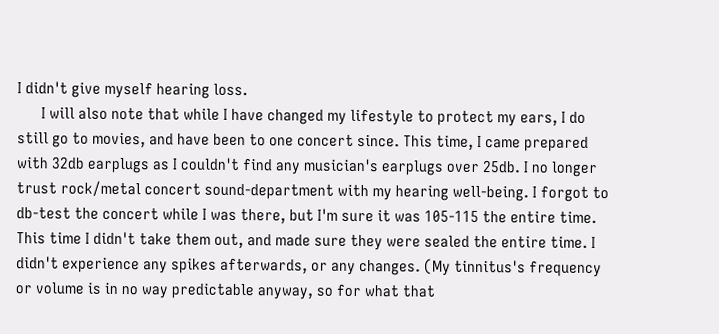I didn't give myself hearing loss.
      I will also note that while I have changed my lifestyle to protect my ears, I do still go to movies, and have been to one concert since. This time, I came prepared with 32db earplugs as I couldn't find any musician's earplugs over 25db. I no longer trust rock/metal concert sound-department with my hearing well-being. I forgot to db-test the concert while I was there, but I'm sure it was 105-115 the entire time. This time I didn't take them out, and made sure they were sealed the entire time. I didn't experience any spikes afterwards, or any changes. (My tinnitus's frequency or volume is in no way predictable anyway, so for what that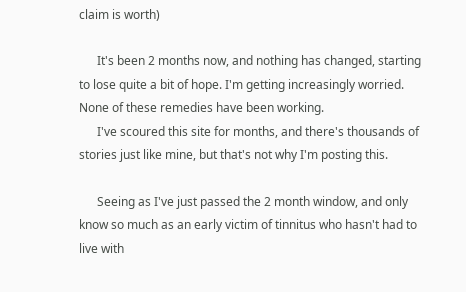claim is worth)

      It's been 2 months now, and nothing has changed, starting to lose quite a bit of hope. I'm getting increasingly worried. None of these remedies have been working.
      I've scoured this site for months, and there's thousands of stories just like mine, but that's not why I'm posting this.

      Seeing as I've just passed the 2 month window, and only know so much as an early victim of tinnitus who hasn't had to live with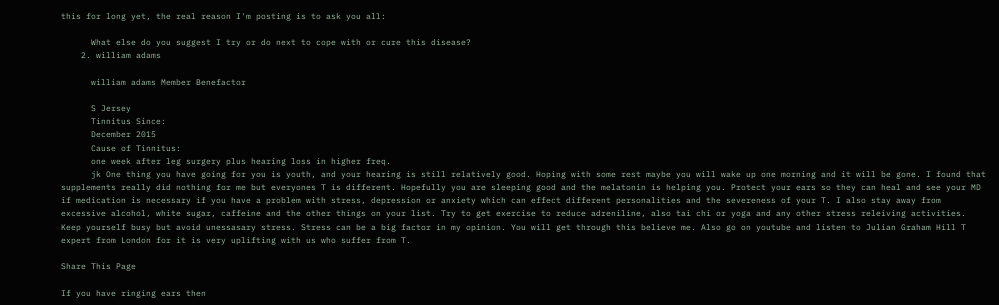this for long yet, the real reason I'm posting is to ask you all:

      What else do you suggest I try or do next to cope with or cure this disease?
    2. william adams

      william adams Member Benefactor

      S Jersey
      Tinnitus Since:
      December 2015
      Cause of Tinnitus:
      one week after leg surgery plus hearing loss in higher freq.
      jk One thing you have going for you is youth, and your hearing is still relatively good. Hoping with some rest maybe you will wake up one morning and it will be gone. I found that supplements really did nothing for me but everyones T is different. Hopefully you are sleeping good and the melatonin is helping you. Protect your ears so they can heal and see your MD if medication is necessary if you have a problem with stress, depression or anxiety which can effect different personalities and the severeness of your T. I also stay away from excessive alcohol, white sugar, caffeine and the other things on your list. Try to get exercise to reduce adreniline, also tai chi or yoga and any other stress releiving activities. Keep yourself busy but avoid unessasary stress. Stress can be a big factor in my opinion. You will get through this believe me. Also go on youtube and listen to Julian Graham Hill T expert from London for it is very uplifting with us who suffer from T.

Share This Page

If you have ringing ears then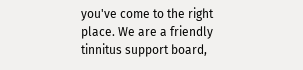you've come to the right place. We are a friendly tinnitus support board,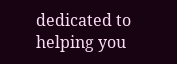dedicated to helping you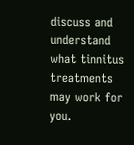discuss and understand what tinnitus treatments may work for you.